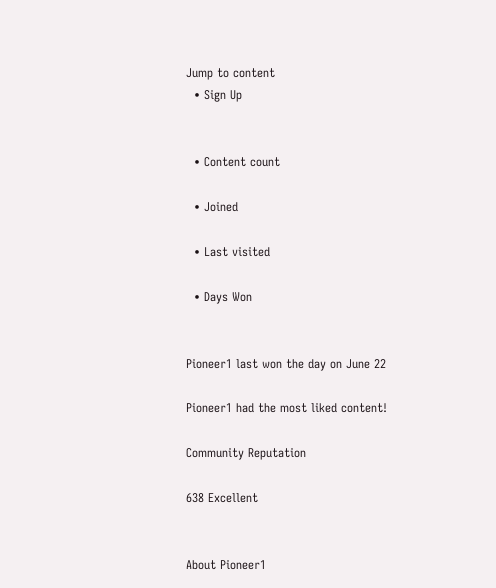Jump to content
  • Sign Up


  • Content count

  • Joined

  • Last visited

  • Days Won


Pioneer1 last won the day on June 22

Pioneer1 had the most liked content!

Community Reputation

638 Excellent


About Pioneer1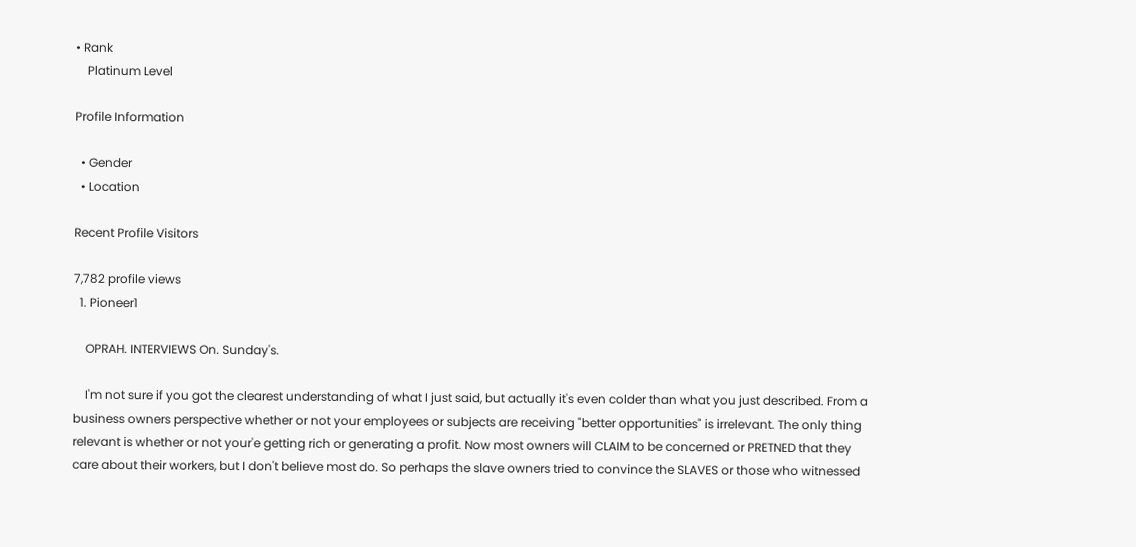• Rank
    Platinum Level

Profile Information

  • Gender
  • Location

Recent Profile Visitors

7,782 profile views
  1. Pioneer1

    OPRAH. INTERVIEWS On. Sunday's.

    I'm not sure if you got the clearest understanding of what I just said, but actually it's even colder than what you just described. From a business owners perspective whether or not your employees or subjects are receiving "better opportunities" is irrelevant. The only thing relevant is whether or not your'e getting rich or generating a profit. Now most owners will CLAIM to be concerned or PRETNED that they care about their workers, but I don't believe most do. So perhaps the slave owners tried to convince the SLAVES or those who witnessed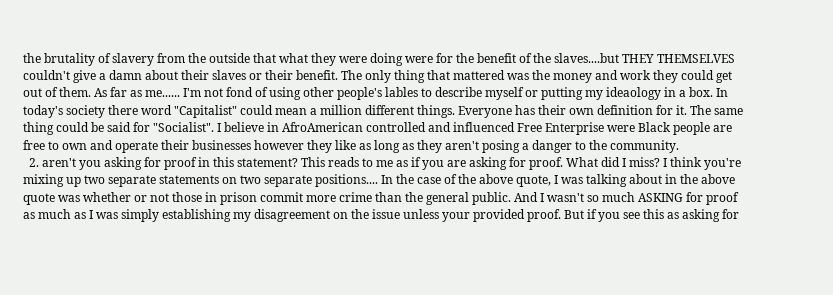the brutality of slavery from the outside that what they were doing were for the benefit of the slaves....but THEY THEMSELVES couldn't give a damn about their slaves or their benefit. The only thing that mattered was the money and work they could get out of them. As far as me...... I'm not fond of using other people's lables to describe myself or putting my ideaology in a box. In today's society there word "Capitalist" could mean a million different things. Everyone has their own definition for it. The same thing could be said for "Socialist". I believe in AfroAmerican controlled and influenced Free Enterprise were Black people are free to own and operate their businesses however they like as long as they aren't posing a danger to the community.
  2. aren't you asking for proof in this statement? This reads to me as if you are asking for proof. What did I miss? I think you're mixing up two separate statements on two separate positions.... In the case of the above quote, I was talking about in the above quote was whether or not those in prison commit more crime than the general public. And I wasn't so much ASKING for proof as much as I was simply establishing my disagreement on the issue unless your provided proof. But if you see this as asking for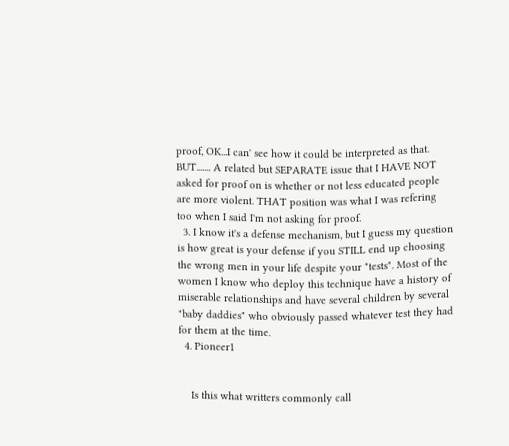proof, OK...I can' see how it could be interpreted as that. BUT....... A related but SEPARATE issue that I HAVE NOT asked for proof on is whether or not less educated people are more violent. THAT position was what I was refering too when I said I'm not asking for proof.
  3. I know it's a defense mechanism, but I guess my question is how great is your defense if you STILL end up choosing the wrong men in your life despite your "tests". Most of the women I know who deploy this technique have a history of miserable relationships and have several children by several "baby daddies" who obviously passed whatever test they had for them at the time.
  4. Pioneer1


    Is this what writters commonly call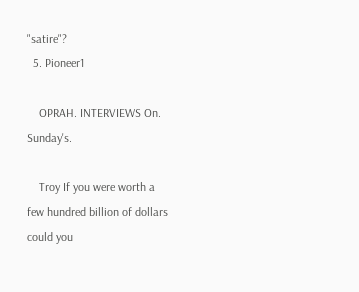"satire"?
  5. Pioneer1

    OPRAH. INTERVIEWS On. Sunday's.

    Troy If you were worth a few hundred billion of dollars could you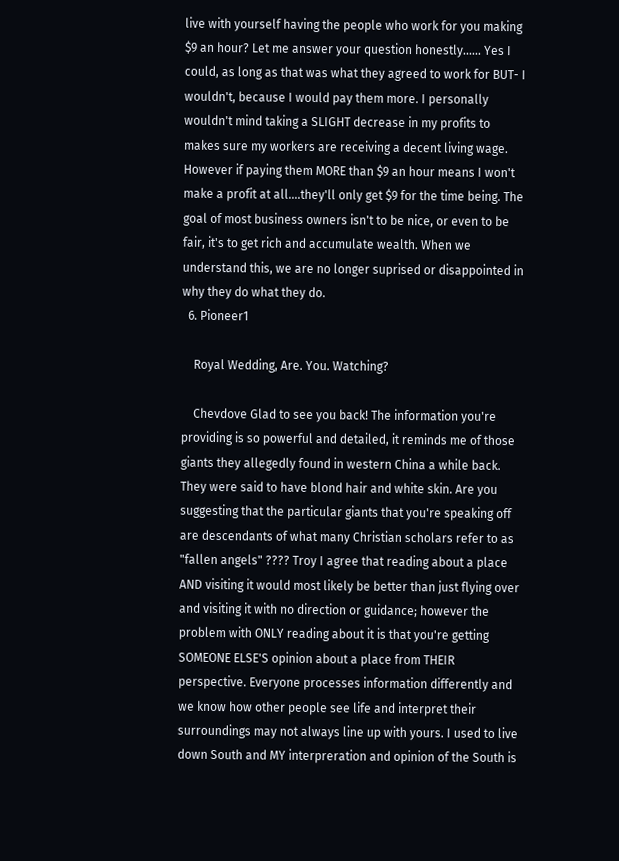live with yourself having the people who work for you making $9 an hour? Let me answer your question honestly...... Yes I could, as long as that was what they agreed to work for BUT- I wouldn't, because I would pay them more. I personally wouldn't mind taking a SLIGHT decrease in my profits to makes sure my workers are receiving a decent living wage. However if paying them MORE than $9 an hour means I won't make a profit at all....they'll only get $9 for the time being. The goal of most business owners isn't to be nice, or even to be fair, it's to get rich and accumulate wealth. When we understand this, we are no longer suprised or disappointed in why they do what they do.
  6. Pioneer1

    Royal Wedding, Are. You. Watching?

    Chevdove Glad to see you back! The information you're providing is so powerful and detailed, it reminds me of those giants they allegedly found in western China a while back. They were said to have blond hair and white skin. Are you suggesting that the particular giants that you're speaking off are descendants of what many Christian scholars refer to as "fallen angels" ???? Troy I agree that reading about a place AND visiting it would most likely be better than just flying over and visiting it with no direction or guidance; however the problem with ONLY reading about it is that you're getting SOMEONE ELSE'S opinion about a place from THEIR perspective. Everyone processes information differently and we know how other people see life and interpret their surroundings may not always line up with yours. I used to live down South and MY interpreration and opinion of the South is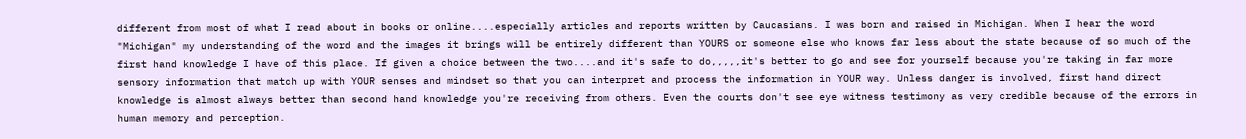different from most of what I read about in books or online....especially articles and reports written by Caucasians. I was born and raised in Michigan. When I hear the word "Michigan" my understanding of the word and the images it brings will be entirely different than YOURS or someone else who knows far less about the state because of so much of the first hand knowledge I have of this place. If given a choice between the two....and it's safe to do,,,,,it's better to go and see for yourself because you're taking in far more sensory information that match up with YOUR senses and mindset so that you can interpret and process the information in YOUR way. Unless danger is involved, first hand direct knowledge is almost always better than second hand knowledge you're receiving from others. Even the courts don't see eye witness testimony as very credible because of the errors in human memory and perception.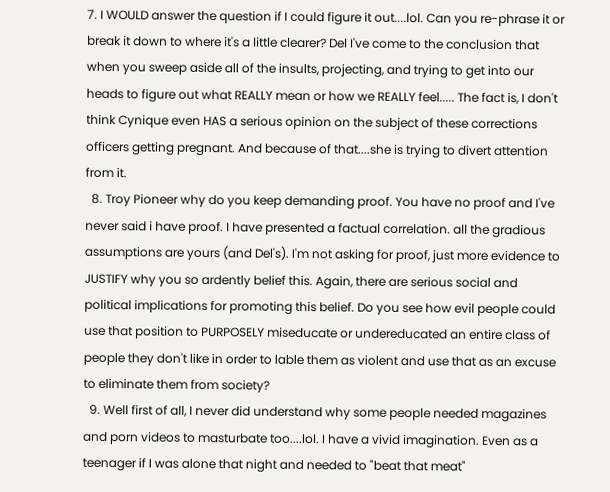7. I WOULD answer the question if I could figure it out....lol. Can you re-phrase it or break it down to where it's a little clearer? Del I've come to the conclusion that when you sweep aside all of the insults, projecting, and trying to get into our heads to figure out what REALLY mean or how we REALLY feel..... The fact is, I don't think Cynique even HAS a serious opinion on the subject of these corrections officers getting pregnant. And because of that....she is trying to divert attention from it.
  8. Troy Pioneer why do you keep demanding proof. You have no proof and I've never said i have proof. I have presented a factual correlation. all the gradious assumptions are yours (and Del's). I'm not asking for proof, just more evidence to JUSTIFY why you so ardently belief this. Again, there are serious social and political implications for promoting this belief. Do you see how evil people could use that position to PURPOSELY miseducate or undereducated an entire class of people they don't like in order to lable them as violent and use that as an excuse to eliminate them from society?
  9. Well first of all, I never did understand why some people needed magazines and porn videos to masturbate too....lol. I have a vivid imagination. Even as a teenager if I was alone that night and needed to "beat that meat"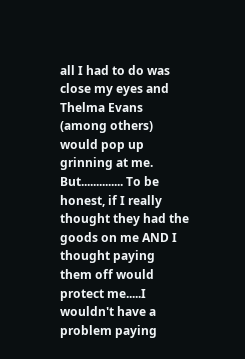all I had to do was close my eyes and Thelma Evans (among others) would pop up grinning at me. But.............. To be honest, if I really thought they had the goods on me AND I thought paying them off would protect me.....I wouldn't have a problem paying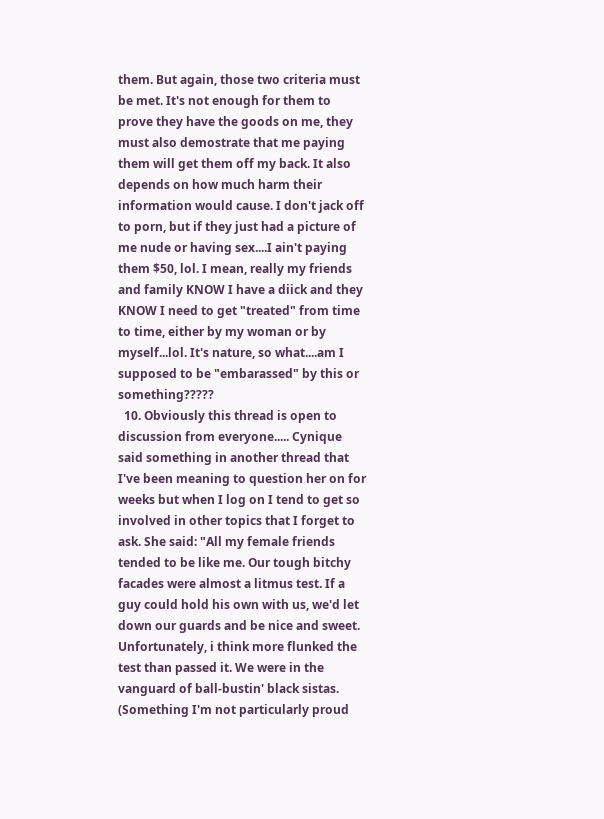them. But again, those two criteria must be met. It's not enough for them to prove they have the goods on me, they must also demostrate that me paying them will get them off my back. It also depends on how much harm their information would cause. I don't jack off to porn, but if they just had a picture of me nude or having sex....I ain't paying them $50, lol. I mean, really my friends and family KNOW I have a diick and they KNOW I need to get "treated" from time to time, either by my woman or by myself...lol. It's nature, so what....am I supposed to be "embarassed" by this or something?????
  10. Obviously this thread is open to discussion from everyone..... Cynique said something in another thread that I've been meaning to question her on for weeks but when I log on I tend to get so involved in other topics that I forget to ask. She said: "All my female friends tended to be like me. Our tough bitchy facades were almost a litmus test. If a guy could hold his own with us, we'd let down our guards and be nice and sweet. Unfortunately, i think more flunked the test than passed it. We were in the vanguard of ball-bustin' black sistas. (Something I'm not particularly proud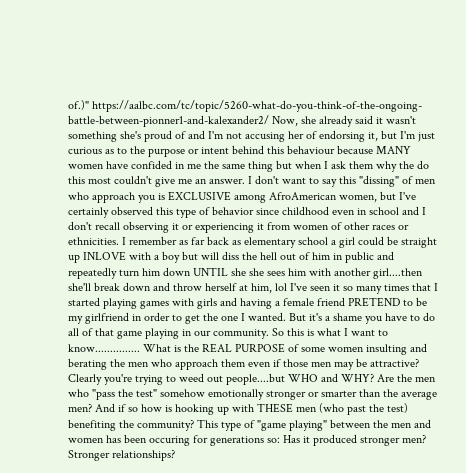of.)" https://aalbc.com/tc/topic/5260-what-do-you-think-of-the-ongoing-battle-between-pionner1-and-kalexander2/ Now, she already said it wasn't something she's proud of and I'm not accusing her of endorsing it, but I'm just curious as to the purpose or intent behind this behaviour because MANY women have confided in me the same thing but when I ask them why the do this most couldn't give me an answer. I don't want to say this "dissing" of men who approach you is EXCLUSIVE among AfroAmerican women, but I've certainly observed this type of behavior since childhood even in school and I don't recall observing it or experiencing it from women of other races or ethnicities. I remember as far back as elementary school a girl could be straight up INLOVE with a boy but will diss the hell out of him in public and repeatedly turn him down UNTIL she she sees him with another girl....then she'll break down and throw herself at him, lol I've seen it so many times that I started playing games with girls and having a female friend PRETEND to be my girlfriend in order to get the one I wanted. But it's a shame you have to do all of that game playing in our community. So this is what I want to know............... What is the REAL PURPOSE of some women insulting and berating the men who approach them even if those men may be attractive? Clearly you're trying to weed out people....but WHO and WHY? Are the men who "pass the test" somehow emotionally stronger or smarter than the average men? And if so how is hooking up with THESE men (who past the test) benefiting the community? This type of "game playing" between the men and women has been occuring for generations so: Has it produced stronger men? Stronger relationships?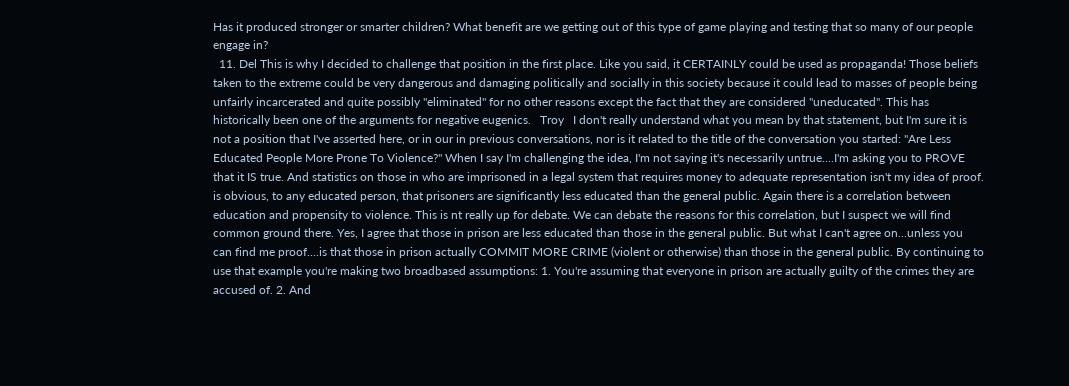Has it produced stronger or smarter children? What benefit are we getting out of this type of game playing and testing that so many of our people engage in?
  11. Del This is why I decided to challenge that position in the first place. Like you said, it CERTAINLY could be used as propaganda! Those beliefs taken to the extreme could be very dangerous and damaging politically and socially in this society because it could lead to masses of people being unfairly incarcerated and quite possibly "eliminated" for no other reasons except the fact that they are considered "uneducated". This has historically been one of the arguments for negative eugenics.   Troy   I don't really understand what you mean by that statement, but I'm sure it is not a position that I've asserted here, or in our in previous conversations, nor is it related to the title of the conversation you started: "Are Less Educated People More Prone To Violence?" When I say I'm challenging the idea, I'm not saying it's necessarily untrue....I'm asking you to PROVE that it IS true. And statistics on those in who are imprisoned in a legal system that requires money to adequate representation isn't my idea of proof. is obvious, to any educated person, that prisoners are significantly less educated than the general public. Again there is a correlation between education and propensity to violence. This is nt really up for debate. We can debate the reasons for this correlation, but I suspect we will find common ground there. Yes, I agree that those in prison are less educated than those in the general public. But what I can't agree on...unless you can find me proof....is that those in prison actually COMMIT MORE CRIME (violent or otherwise) than those in the general public. By continuing to use that example you're making two broadbased assumptions: 1. You're assuming that everyone in prison are actually guilty of the crimes they are accused of. 2. And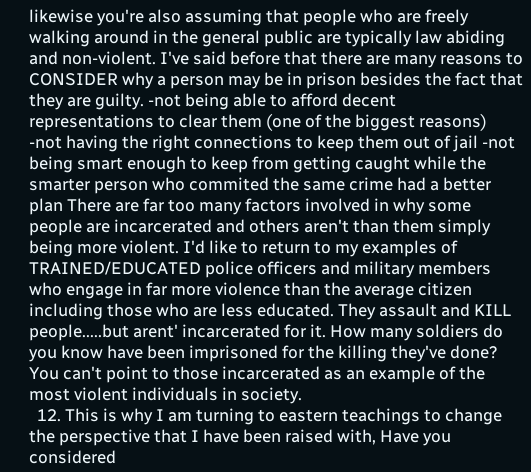likewise you're also assuming that people who are freely walking around in the general public are typically law abiding and non-violent. I've said before that there are many reasons to CONSIDER why a person may be in prison besides the fact that they are guilty. -not being able to afford decent representations to clear them (one of the biggest reasons) -not having the right connections to keep them out of jail -not being smart enough to keep from getting caught while the smarter person who commited the same crime had a better plan There are far too many factors involved in why some people are incarcerated and others aren't than them simply being more violent. I'd like to return to my examples of TRAINED/EDUCATED police officers and military members who engage in far more violence than the average citizen including those who are less educated. They assault and KILL people.....but arent' incarcerated for it. How many soldiers do you know have been imprisoned for the killing they've done? You can't point to those incarcerated as an example of the most violent individuals in society.
  12. This is why I am turning to eastern teachings to change the perspective that I have been raised with, Have you considered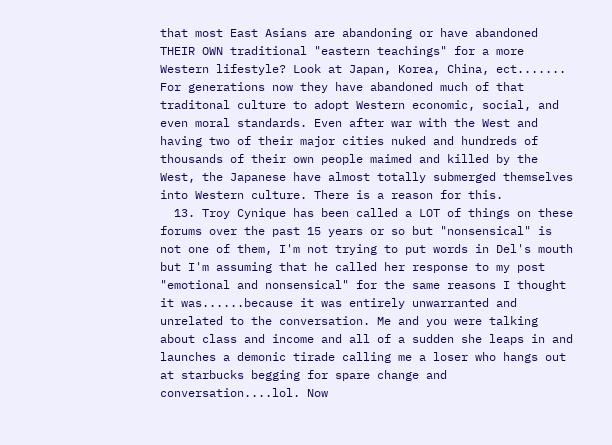that most East Asians are abandoning or have abandoned THEIR OWN traditional "eastern teachings" for a more Western lifestyle? Look at Japan, Korea, China, ect....... For generations now they have abandoned much of that traditonal culture to adopt Western economic, social, and even moral standards. Even after war with the West and having two of their major cities nuked and hundreds of thousands of their own people maimed and killed by the West, the Japanese have almost totally submerged themselves into Western culture. There is a reason for this.
  13. Troy Cynique has been called a LOT of things on these forums over the past 15 years or so but "nonsensical" is not one of them, I'm not trying to put words in Del's mouth but I'm assuming that he called her response to my post "emotional and nonsensical" for the same reasons I thought it was......because it was entirely unwarranted and unrelated to the conversation. Me and you were talking about class and income and all of a sudden she leaps in and launches a demonic tirade calling me a loser who hangs out at starbucks begging for spare change and conversation....lol. Now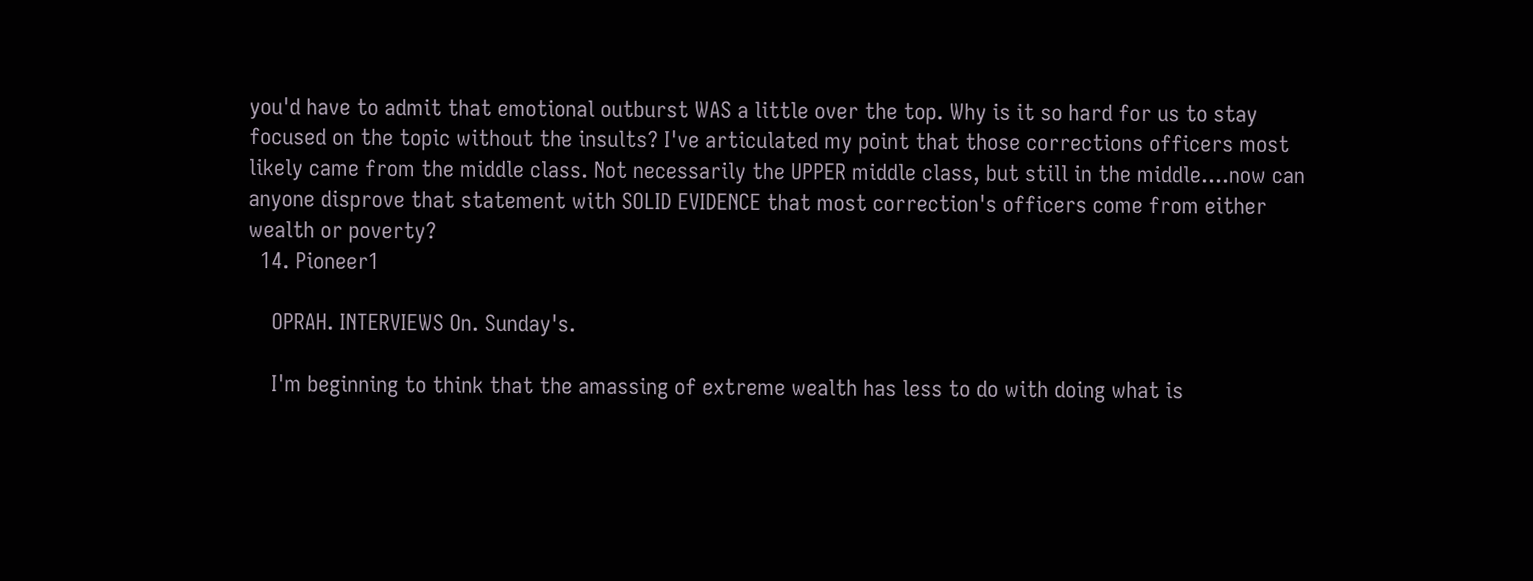you'd have to admit that emotional outburst WAS a little over the top. Why is it so hard for us to stay focused on the topic without the insults? I've articulated my point that those corrections officers most likely came from the middle class. Not necessarily the UPPER middle class, but still in the middle....now can anyone disprove that statement with SOLID EVIDENCE that most correction's officers come from either wealth or poverty?
  14. Pioneer1

    OPRAH. INTERVIEWS On. Sunday's.

    I'm beginning to think that the amassing of extreme wealth has less to do with doing what is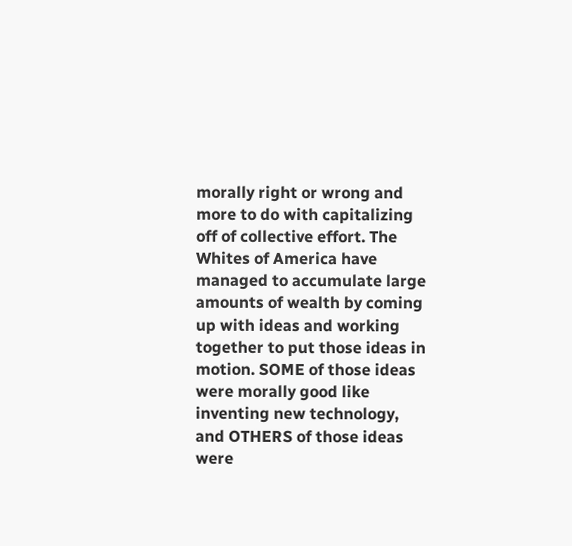morally right or wrong and more to do with capitalizing off of collective effort. The Whites of America have managed to accumulate large amounts of wealth by coming up with ideas and working together to put those ideas in motion. SOME of those ideas were morally good like inventing new technology, and OTHERS of those ideas were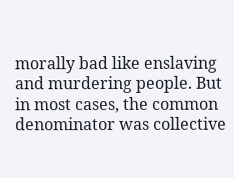morally bad like enslaving and murdering people. But in most cases, the common denominator was collective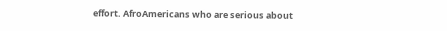effort. AfroAmericans who are serious about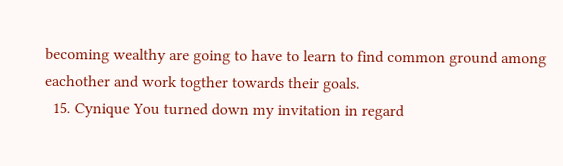becoming wealthy are going to have to learn to find common ground among eachother and work togther towards their goals.
  15. Cynique You turned down my invitation in regard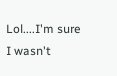Lol....I'm sure I wasn't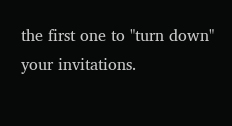the first one to "turn down" your invitations.